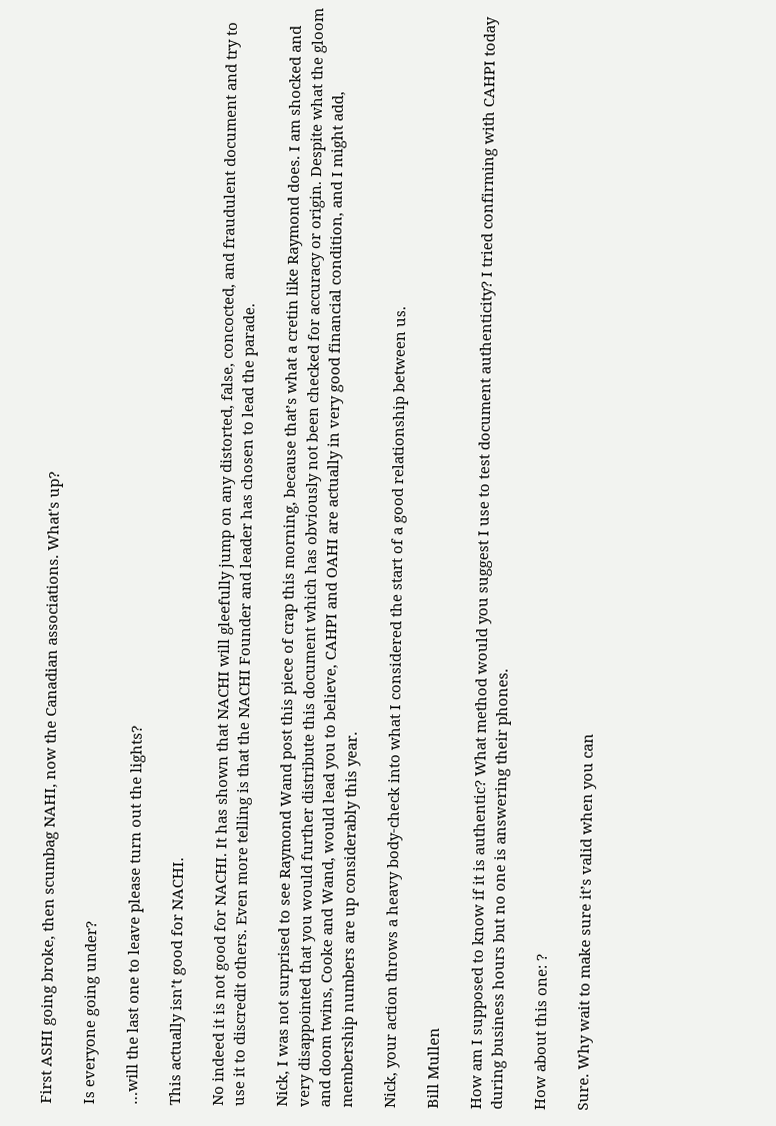First ASHI going broke, then scumbag NAHI, now the Canadian associations. What's up?

Is everyone going under?

…will the last one to leave please turn out the lights?

This actually isn’t good for NACHI.

No indeed it is not good for NACHI. It has shown that NACHI will gleefully jump on any distorted, false, concocted, and fraudulent document and try to use it to discredit others. Even more telling is that the NACHI Founder and leader has chosen to lead the parade.

Nick, I was not surprised to see Raymond Wand post this piece of crap this morning, because that’s what a cretin like Raymond does. I am shocked and very disappointed that you would further distribute this document which has obviously not been checked for accuracy or origin. Despite what the gloom and doom twins, Cooke and Wand, would lead you to believe, CAHPI and OAHI are actually in very good financial condition, and I might add, membership numbers are up considerably this year.

Nick, your action throws a heavy body-check into what I considered the start of a good relationship between us.

Bill Mullen

How am I supposed to know if it is authentic? What method would you suggest I use to test document authenticity? I tried confirming with CAHPI today during business hours but no one is answering their phones.

How about this one: ?

Sure. Why wait to make sure it’s valid when you can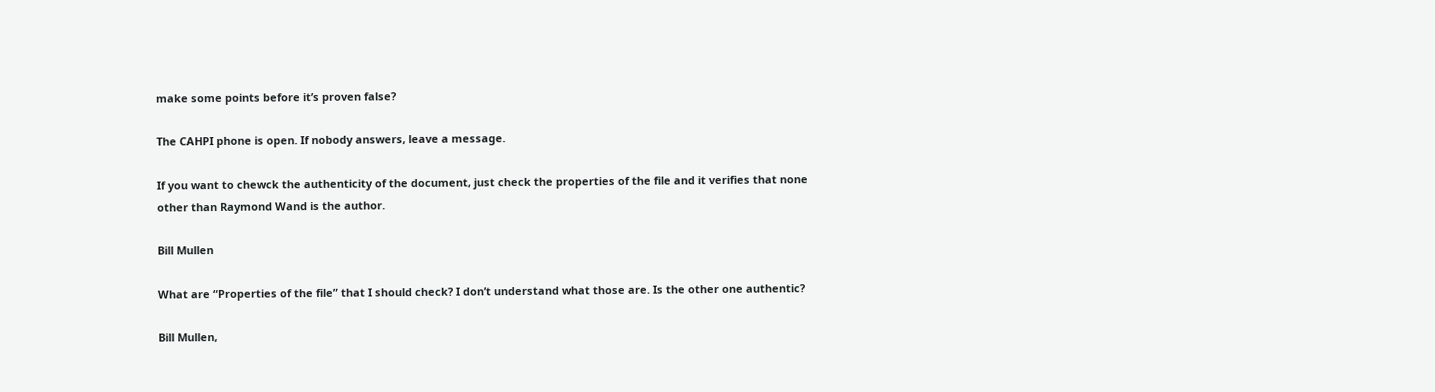make some points before it’s proven false?

The CAHPI phone is open. If nobody answers, leave a message.

If you want to chewck the authenticity of the document, just check the properties of the file and it verifies that none other than Raymond Wand is the author.

Bill Mullen

What are “Properties of the file” that I should check? I don’t understand what those are. Is the other one authentic?

Bill Mullen,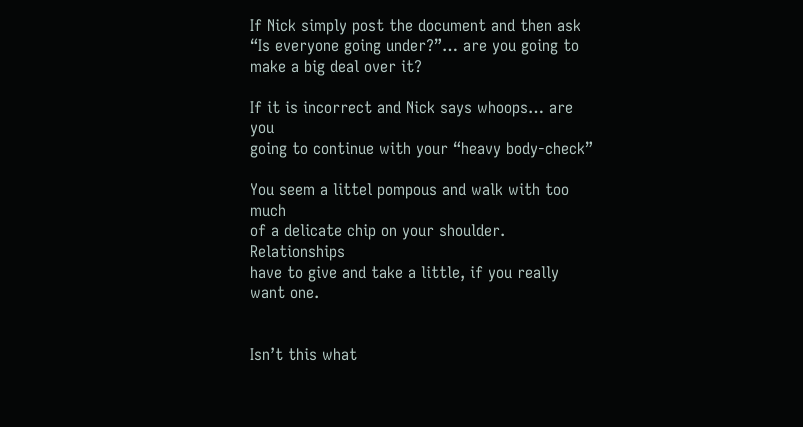If Nick simply post the document and then ask
“Is everyone going under?”… are you going to
make a big deal over it?

If it is incorrect and Nick says whoops… are you
going to continue with your “heavy body-check”

You seem a littel pompous and walk with too much
of a delicate chip on your shoulder. Relationships
have to give and take a little, if you really want one.


Isn’t this what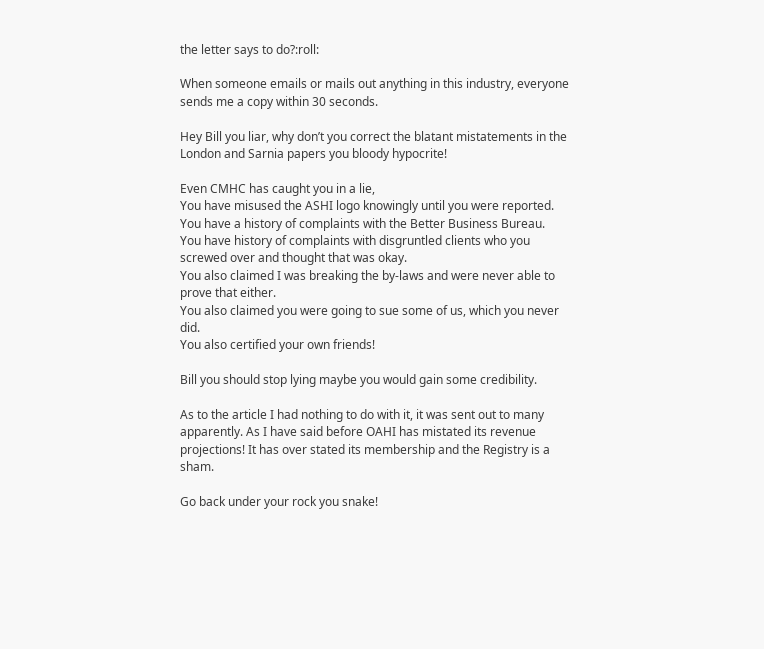the letter says to do?:roll:

When someone emails or mails out anything in this industry, everyone sends me a copy within 30 seconds.

Hey Bill you liar, why don’t you correct the blatant mistatements in the London and Sarnia papers you bloody hypocrite!

Even CMHC has caught you in a lie,
You have misused the ASHI logo knowingly until you were reported.
You have a history of complaints with the Better Business Bureau.
You have history of complaints with disgruntled clients who you screwed over and thought that was okay.
You also claimed I was breaking the by-laws and were never able to prove that either.
You also claimed you were going to sue some of us, which you never did.
You also certified your own friends!

Bill you should stop lying maybe you would gain some credibility.

As to the article I had nothing to do with it, it was sent out to many apparently. As I have said before OAHI has mistated its revenue projections! It has over stated its membership and the Registry is a sham.

Go back under your rock you snake!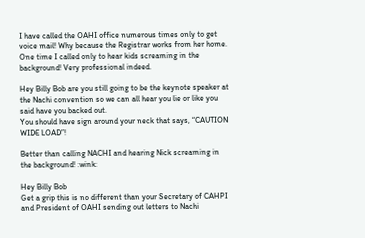I have called the OAHI office numerous times only to get voice mail! Why because the Registrar works from her home. One time I called only to hear kids screaming in the background! Very professional indeed.

Hey Billy Bob are you still going to be the keynote speaker at the Nachi convention so we can all hear you lie or like you said have you backed out.
You should have sign around your neck that says, “CAUTION WIDE LOAD”!

Better than calling NACHI and hearing Nick screaming in the background! :wink:

Hey Billy Bob
Get a grip this is no different than your Secretary of CAHPI and President of OAHI sending out letters to Nachi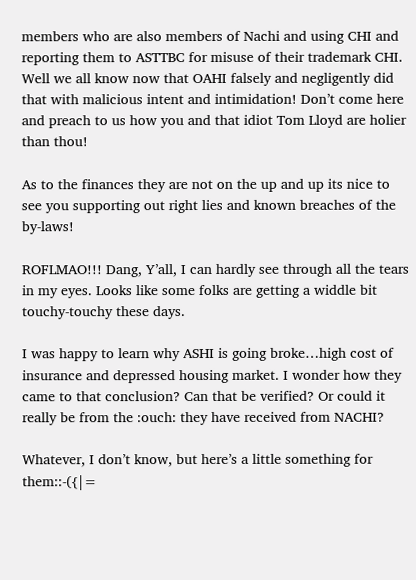members who are also members of Nachi and using CHI and reporting them to ASTTBC for misuse of their trademark CHI. Well we all know now that OAHI falsely and negligently did that with malicious intent and intimidation! Don’t come here and preach to us how you and that idiot Tom Lloyd are holier than thou!

As to the finances they are not on the up and up its nice to see you supporting out right lies and known breaches of the by-laws!

ROFLMAO!!! Dang, Y’all, I can hardly see through all the tears in my eyes. Looks like some folks are getting a widdle bit touchy-touchy these days.

I was happy to learn why ASHI is going broke…high cost of insurance and depressed housing market. I wonder how they came to that conclusion? Can that be verified? Or could it really be from the :ouch: they have received from NACHI?

Whatever, I don’t know, but here’s a little something for them::-({|=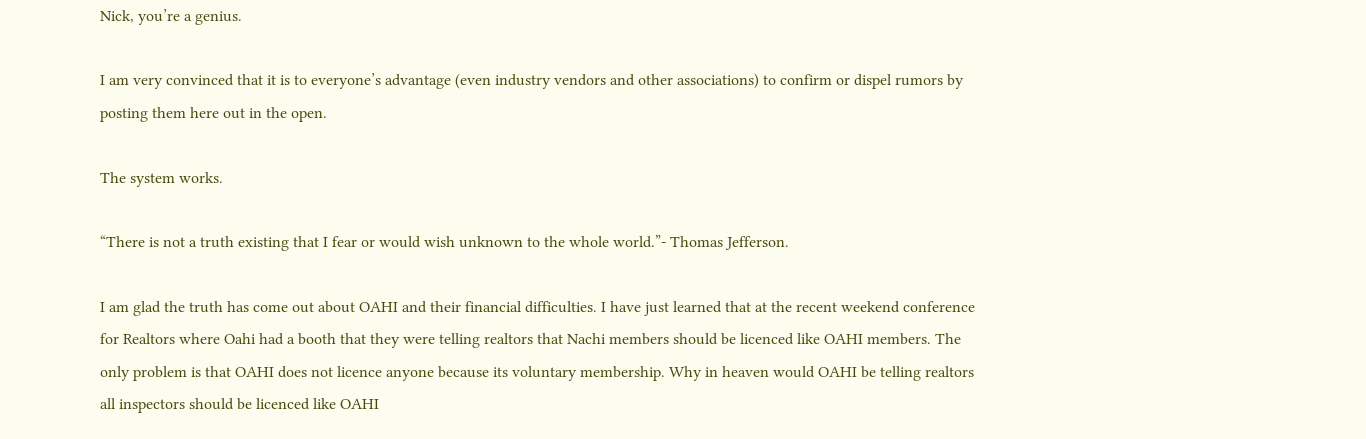Nick, you’re a genius.

I am very convinced that it is to everyone’s advantage (even industry vendors and other associations) to confirm or dispel rumors by posting them here out in the open.

The system works.

“There is not a truth existing that I fear or would wish unknown to the whole world.”- Thomas Jefferson.

I am glad the truth has come out about OAHI and their financial difficulties. I have just learned that at the recent weekend conference for Realtors where Oahi had a booth that they were telling realtors that Nachi members should be licenced like OAHI members. The only problem is that OAHI does not licence anyone because its voluntary membership. Why in heaven would OAHI be telling realtors all inspectors should be licenced like OAHI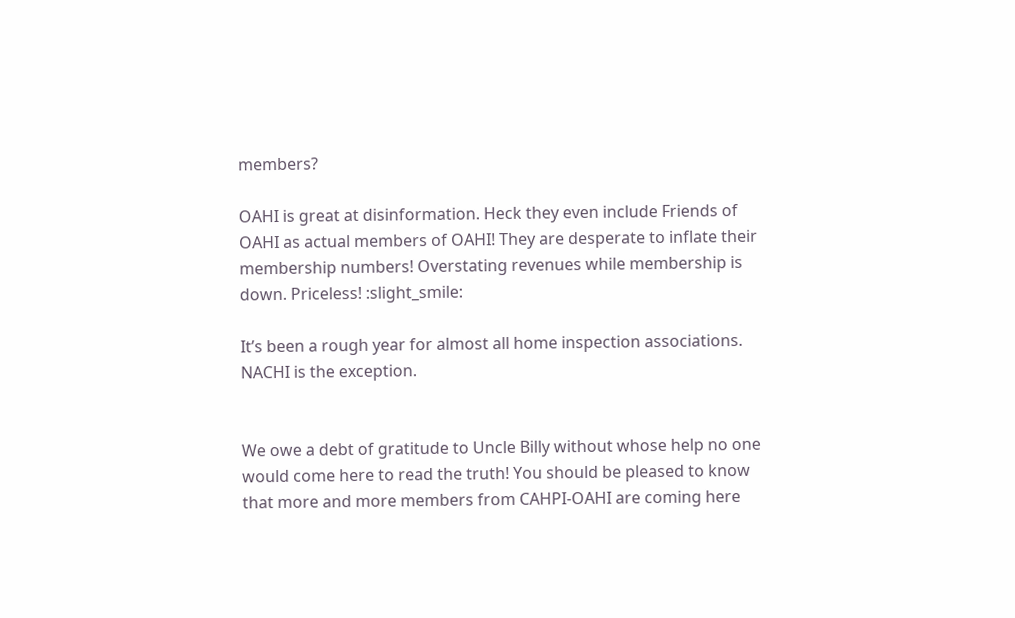members?

OAHI is great at disinformation. Heck they even include Friends of OAHI as actual members of OAHI! They are desperate to inflate their membership numbers! Overstating revenues while membership is down. Priceless! :slight_smile:

It’s been a rough year for almost all home inspection associations. NACHI is the exception.


We owe a debt of gratitude to Uncle Billy without whose help no one would come here to read the truth! You should be pleased to know that more and more members from CAHPI-OAHI are coming here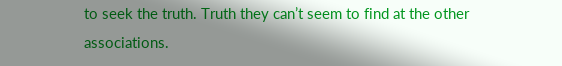to seek the truth. Truth they can’t seem to find at the other associations.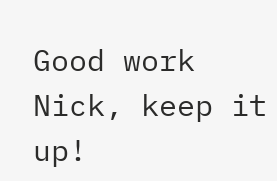Good work Nick, keep it up!